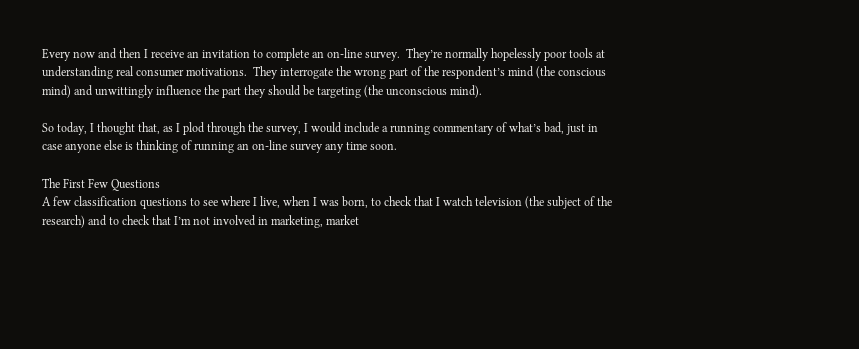Every now and then I receive an invitation to complete an on-line survey.  They’re normally hopelessly poor tools at understanding real consumer motivations.  They interrogate the wrong part of the respondent’s mind (the conscious mind) and unwittingly influence the part they should be targeting (the unconscious mind).

So today, I thought that, as I plod through the survey, I would include a running commentary of what’s bad, just in case anyone else is thinking of running an on-line survey any time soon.

The First Few Questions
A few classification questions to see where I live, when I was born, to check that I watch television (the subject of the research) and to check that I’m not involved in marketing, market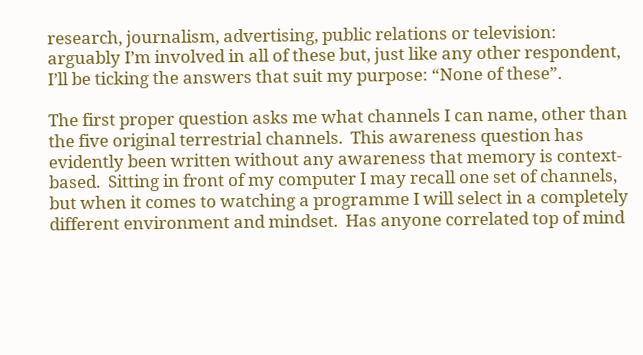research, journalism, advertising, public relations or television: arguably I’m involved in all of these but, just like any other respondent, I’ll be ticking the answers that suit my purpose: “None of these”.

The first proper question asks me what channels I can name, other than the five original terrestrial channels.  This awareness question has evidently been written without any awareness that memory is context-based.  Sitting in front of my computer I may recall one set of channels, but when it comes to watching a programme I will select in a completely different environment and mindset.  Has anyone correlated top of mind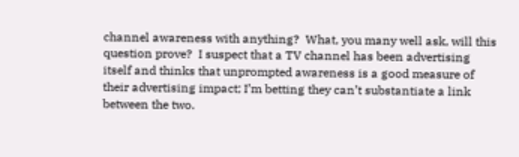channel awareness with anything?  What, you many well ask, will this question prove?  I suspect that a TV channel has been advertising itself and thinks that unprompted awareness is a good measure of their advertising impact; I’m betting they can’t substantiate a link between the two.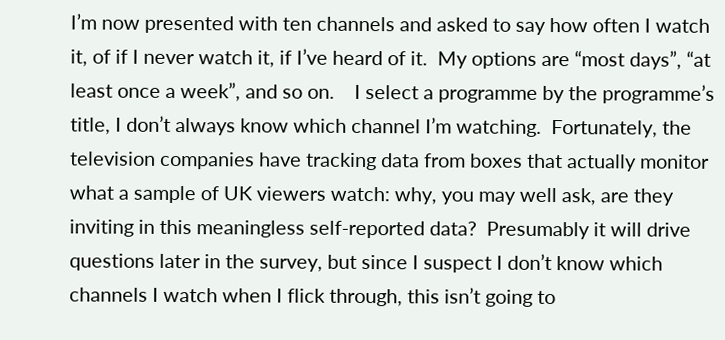I’m now presented with ten channels and asked to say how often I watch it, of if I never watch it, if I’ve heard of it.  My options are “most days”, “at least once a week”, and so on.    I select a programme by the programme’s title, I don’t always know which channel I’m watching.  Fortunately, the television companies have tracking data from boxes that actually monitor what a sample of UK viewers watch: why, you may well ask, are they inviting in this meaningless self-reported data?  Presumably it will drive questions later in the survey, but since I suspect I don’t know which channels I watch when I flick through, this isn’t going to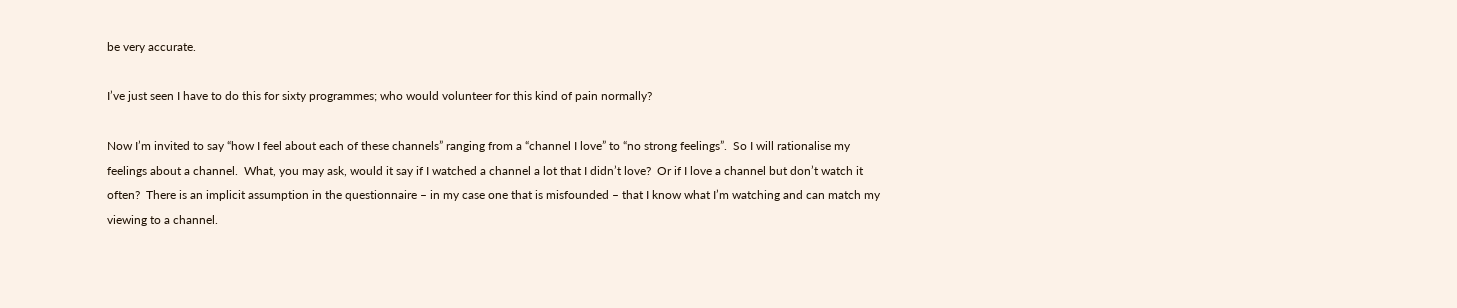be very accurate.

I’ve just seen I have to do this for sixty programmes; who would volunteer for this kind of pain normally?

Now I’m invited to say “how I feel about each of these channels” ranging from a “channel I love” to “no strong feelings”.  So I will rationalise my feelings about a channel.  What, you may ask, would it say if I watched a channel a lot that I didn’t love?  Or if I love a channel but don’t watch it often?  There is an implicit assumption in the questionnaire – in my case one that is misfounded – that I know what I’m watching and can match my viewing to a channel.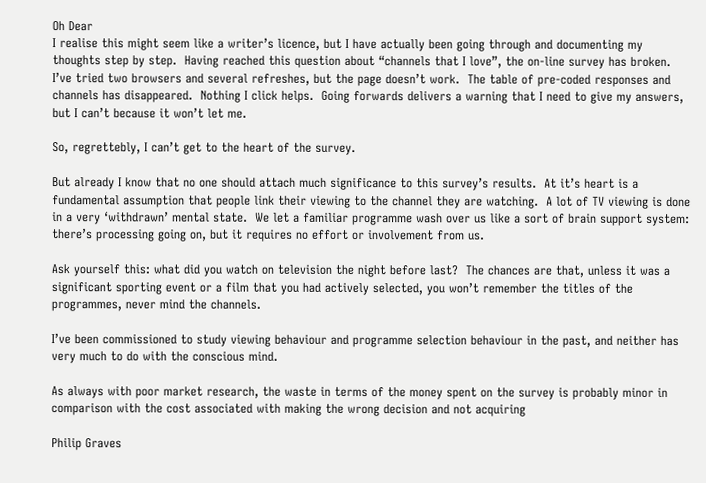Oh Dear
I realise this might seem like a writer’s licence, but I have actually been going through and documenting my thoughts step by step.  Having reached this question about “channels that I love”, the on-line survey has broken.  I’ve tried two browsers and several refreshes, but the page doesn’t work.  The table of pre-coded responses and channels has disappeared.  Nothing I click helps.  Going forwards delivers a warning that I need to give my answers, but I can’t because it won’t let me.

So, regrettebly, I can’t get to the heart of the survey.

But already I know that no one should attach much significance to this survey’s results.  At it’s heart is a fundamental assumption that people link their viewing to the channel they are watching.  A lot of TV viewing is done in a very ‘withdrawn’ mental state.  We let a familiar programme wash over us like a sort of brain support system: there’s processing going on, but it requires no effort or involvement from us.

Ask yourself this: what did you watch on television the night before last?  The chances are that, unless it was a significant sporting event or a film that you had actively selected, you won’t remember the titles of the programmes, never mind the channels.

I’ve been commissioned to study viewing behaviour and programme selection behaviour in the past, and neither has very much to do with the conscious mind.

As always with poor market research, the waste in terms of the money spent on the survey is probably minor in comparison with the cost associated with making the wrong decision and not acquiring

Philip Graves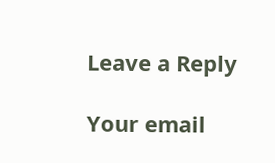Leave a Reply

Your email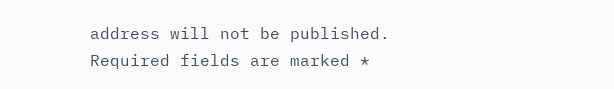address will not be published. Required fields are marked *